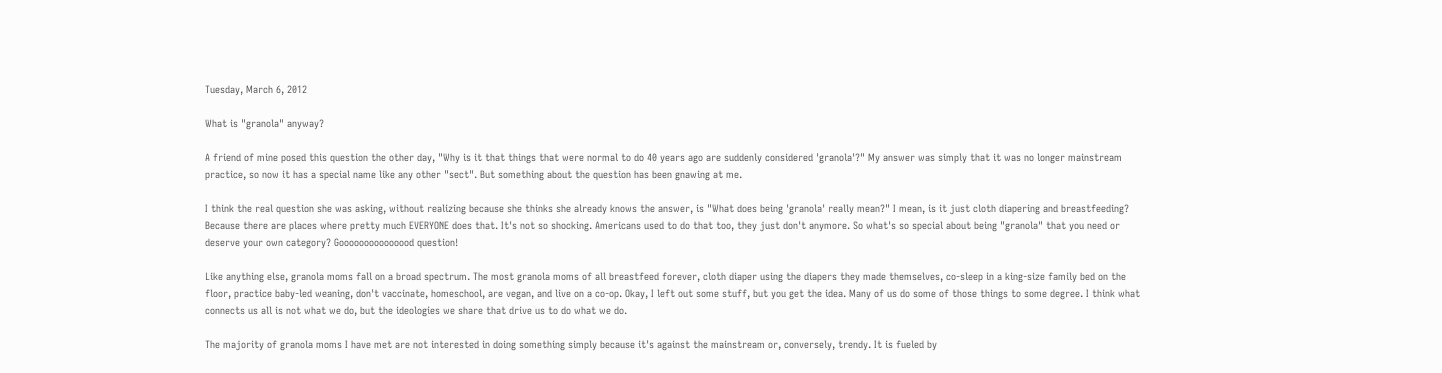Tuesday, March 6, 2012

What is "granola" anyway?

A friend of mine posed this question the other day, "Why is it that things that were normal to do 40 years ago are suddenly considered 'granola'?" My answer was simply that it was no longer mainstream practice, so now it has a special name like any other "sect". But something about the question has been gnawing at me.

I think the real question she was asking, without realizing because she thinks she already knows the answer, is "What does being 'granola' really mean?" I mean, is it just cloth diapering and breastfeeding? Because there are places where pretty much EVERYONE does that. It's not so shocking. Americans used to do that too, they just don't anymore. So what's so special about being "granola" that you need or deserve your own category? Gooooooooooooood question!

Like anything else, granola moms fall on a broad spectrum. The most granola moms of all breastfeed forever, cloth diaper using the diapers they made themselves, co-sleep in a king-size family bed on the floor, practice baby-led weaning, don't vaccinate, homeschool, are vegan, and live on a co-op. Okay, I left out some stuff, but you get the idea. Many of us do some of those things to some degree. I think what connects us all is not what we do, but the ideologies we share that drive us to do what we do.

The majority of granola moms I have met are not interested in doing something simply because it's against the mainstream or, conversely, trendy. It is fueled by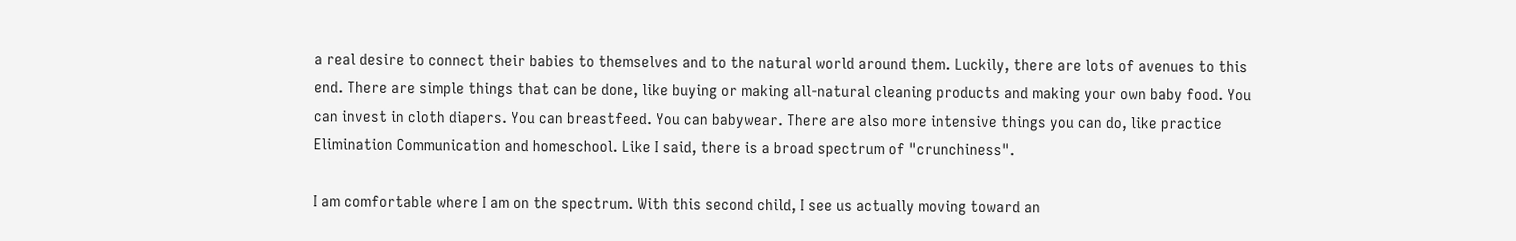a real desire to connect their babies to themselves and to the natural world around them. Luckily, there are lots of avenues to this end. There are simple things that can be done, like buying or making all-natural cleaning products and making your own baby food. You can invest in cloth diapers. You can breastfeed. You can babywear. There are also more intensive things you can do, like practice Elimination Communication and homeschool. Like I said, there is a broad spectrum of "crunchiness".

I am comfortable where I am on the spectrum. With this second child, I see us actually moving toward an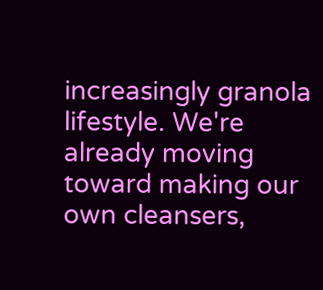increasingly granola lifestyle. We're already moving toward making our own cleansers,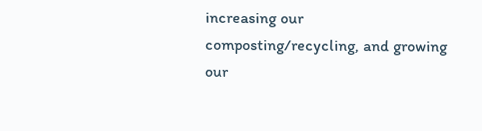increasing our composting/recycling, and growing our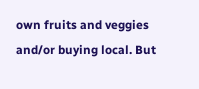own fruits and veggies and/or buying local. But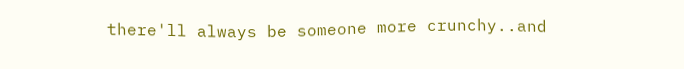there'll always be someone more crunchy..and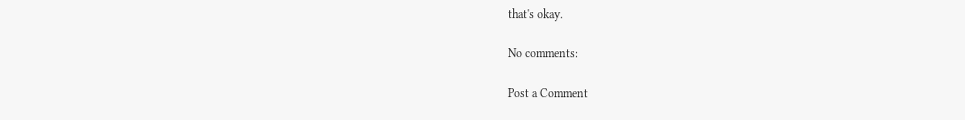that's okay.

No comments:

Post a Comment